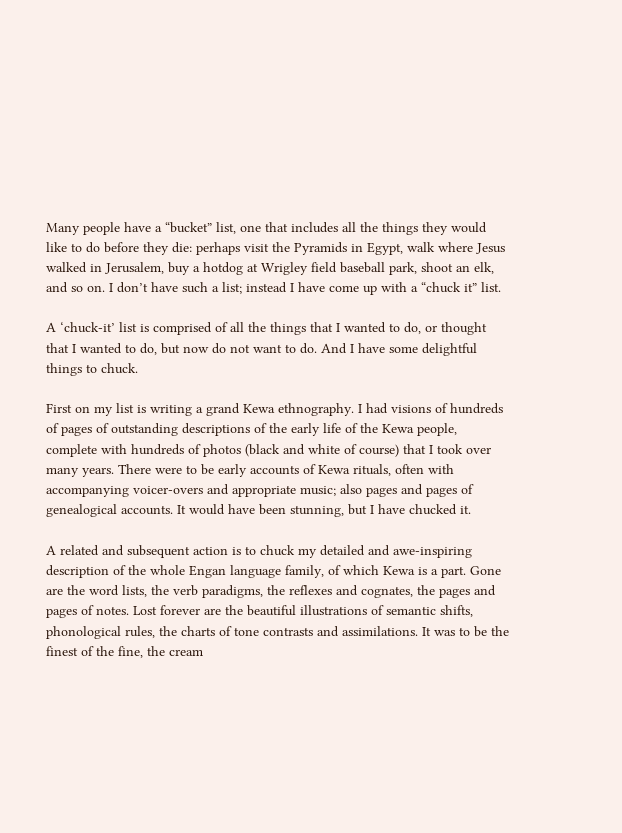Many people have a “bucket” list, one that includes all the things they would like to do before they die: perhaps visit the Pyramids in Egypt, walk where Jesus walked in Jerusalem, buy a hotdog at Wrigley field baseball park, shoot an elk, and so on. I don’t have such a list; instead I have come up with a “chuck it” list.

A ‘chuck-it’ list is comprised of all the things that I wanted to do, or thought that I wanted to do, but now do not want to do. And I have some delightful things to chuck.

First on my list is writing a grand Kewa ethnography. I had visions of hundreds of pages of outstanding descriptions of the early life of the Kewa people, complete with hundreds of photos (black and white of course) that I took over many years. There were to be early accounts of Kewa rituals, often with accompanying voicer-overs and appropriate music; also pages and pages of genealogical accounts. It would have been stunning, but I have chucked it.

A related and subsequent action is to chuck my detailed and awe-inspiring description of the whole Engan language family, of which Kewa is a part. Gone are the word lists, the verb paradigms, the reflexes and cognates, the pages and pages of notes. Lost forever are the beautiful illustrations of semantic shifts, phonological rules, the charts of tone contrasts and assimilations. It was to be the finest of the fine, the cream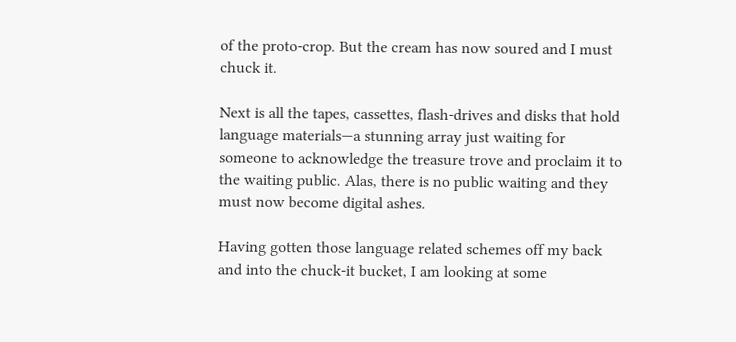of the proto-crop. But the cream has now soured and I must chuck it.

Next is all the tapes, cassettes, flash-drives and disks that hold language materials—a stunning array just waiting for someone to acknowledge the treasure trove and proclaim it to the waiting public. Alas, there is no public waiting and they must now become digital ashes.

Having gotten those language related schemes off my back and into the chuck-it bucket, I am looking at some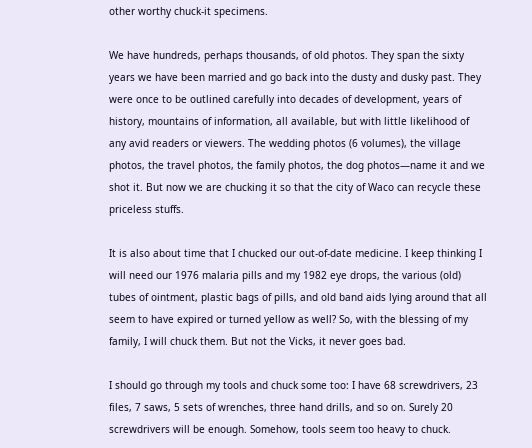other worthy chuck-it specimens.

We have hundreds, perhaps thousands, of old photos. They span the sixty years we have been married and go back into the dusty and dusky past. They were once to be outlined carefully into decades of development, years of history, mountains of information, all available, but with little likelihood of any avid readers or viewers. The wedding photos (6 volumes), the village photos, the travel photos, the family photos, the dog photos—name it and we shot it. But now we are chucking it so that the city of Waco can recycle these priceless stuffs.

It is also about time that I chucked our out-of-date medicine. I keep thinking I will need our 1976 malaria pills and my 1982 eye drops, the various (old) tubes of ointment, plastic bags of pills, and old band aids lying around that all seem to have expired or turned yellow as well? So, with the blessing of my family, I will chuck them. But not the Vicks, it never goes bad.

I should go through my tools and chuck some too: I have 68 screwdrivers, 23 files, 7 saws, 5 sets of wrenches, three hand drills, and so on. Surely 20 screwdrivers will be enough. Somehow, tools seem too heavy to chuck.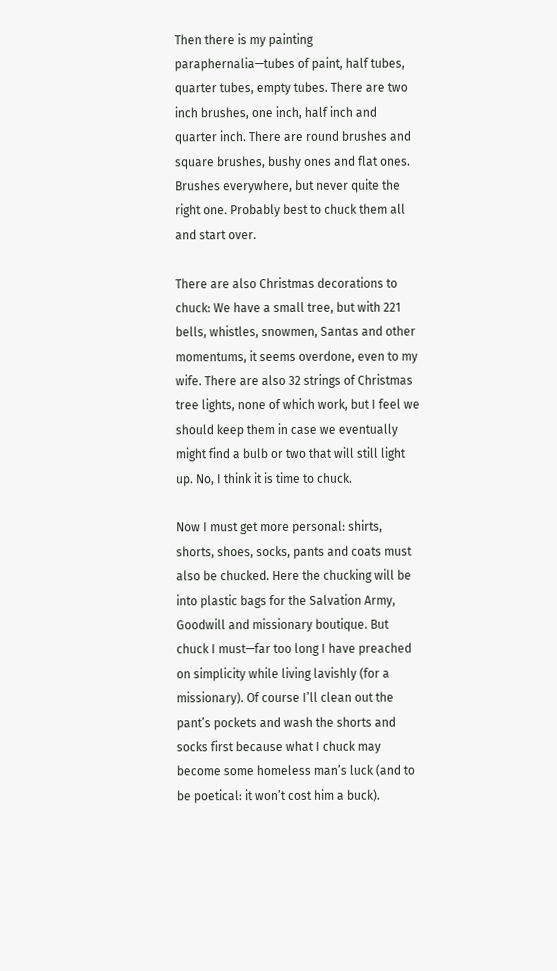Then there is my painting paraphernalia—tubes of paint, half tubes, quarter tubes, empty tubes. There are two inch brushes, one inch, half inch and quarter inch. There are round brushes and square brushes, bushy ones and flat ones. Brushes everywhere, but never quite the right one. Probably best to chuck them all and start over.

There are also Christmas decorations to chuck: We have a small tree, but with 221 bells, whistles, snowmen, Santas and other momentums, it seems overdone, even to my wife. There are also 32 strings of Christmas tree lights, none of which work, but I feel we should keep them in case we eventually might find a bulb or two that will still light up. No, I think it is time to chuck.

Now I must get more personal: shirts, shorts, shoes, socks, pants and coats must also be chucked. Here the chucking will be into plastic bags for the Salvation Army, Goodwill and missionary boutique. But chuck I must—far too long I have preached on simplicity while living lavishly (for a missionary). Of course I’ll clean out the pant’s pockets and wash the shorts and socks first because what I chuck may become some homeless man’s luck (and to be poetical: it won’t cost him a buck).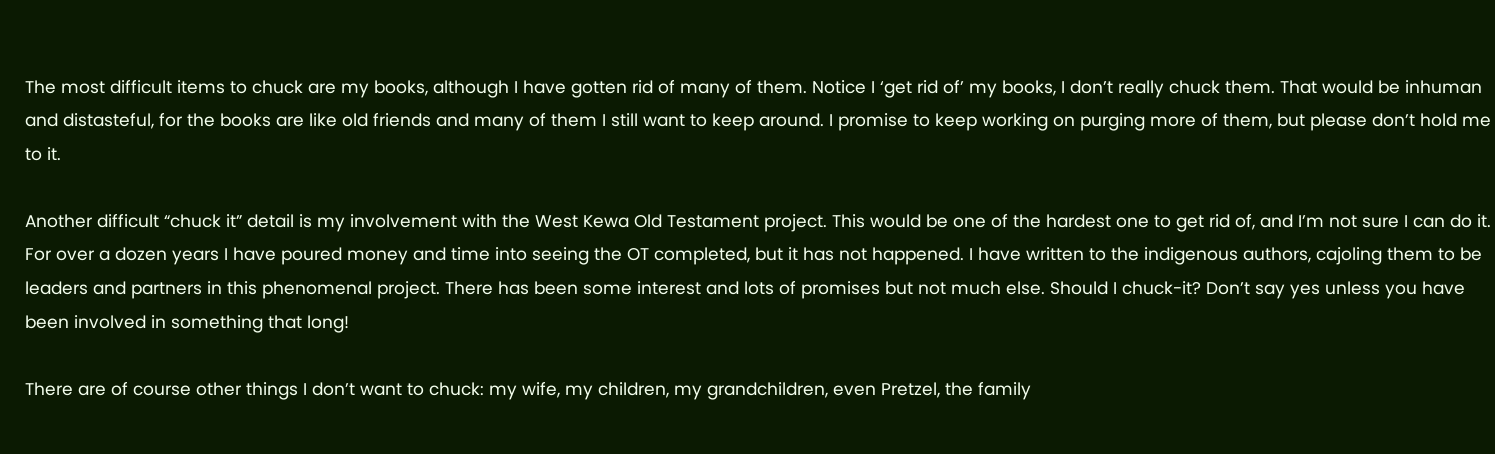The most difficult items to chuck are my books, although I have gotten rid of many of them. Notice I ‘get rid of’ my books, I don’t really chuck them. That would be inhuman and distasteful, for the books are like old friends and many of them I still want to keep around. I promise to keep working on purging more of them, but please don’t hold me to it.

Another difficult “chuck it” detail is my involvement with the West Kewa Old Testament project. This would be one of the hardest one to get rid of, and I’m not sure I can do it. For over a dozen years I have poured money and time into seeing the OT completed, but it has not happened. I have written to the indigenous authors, cajoling them to be leaders and partners in this phenomenal project. There has been some interest and lots of promises but not much else. Should I chuck-it? Don’t say yes unless you have been involved in something that long!

There are of course other things I don’t want to chuck: my wife, my children, my grandchildren, even Pretzel, the family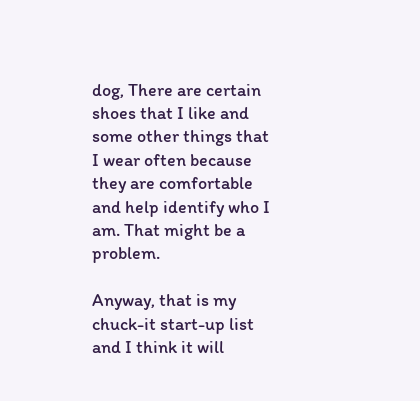dog, There are certain shoes that I like and some other things that I wear often because they are comfortable and help identify who I am. That might be a problem.

Anyway, that is my chuck-it start-up list and I think it will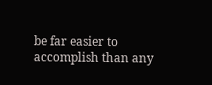be far easier to accomplish than any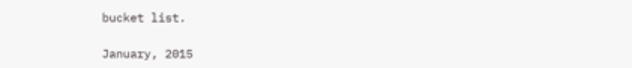bucket list.

January, 2015